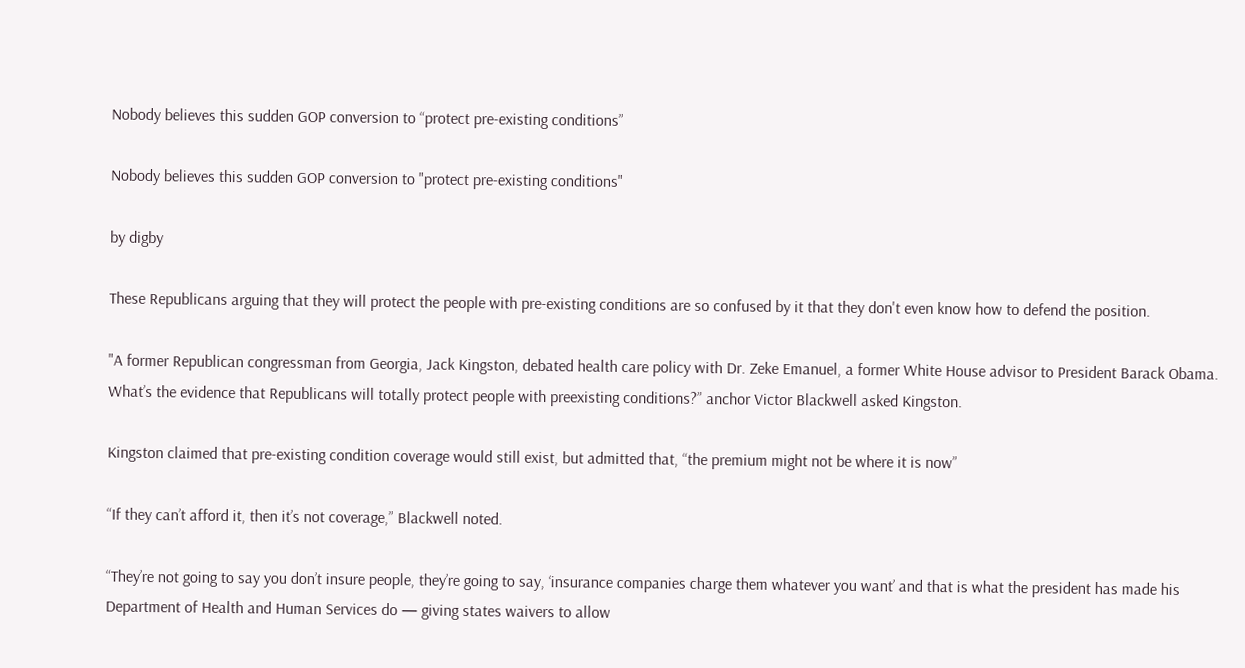Nobody believes this sudden GOP conversion to “protect pre-existing conditions”

Nobody believes this sudden GOP conversion to "protect pre-existing conditions"

by digby

These Republicans arguing that they will protect the people with pre-existing conditions are so confused by it that they don't even know how to defend the position.

"A former Republican congressman from Georgia, Jack Kingston, debated health care policy with Dr. Zeke Emanuel, a former White House advisor to President Barack Obama. What’s the evidence that Republicans will totally protect people with preexisting conditions?” anchor Victor Blackwell asked Kingston.

Kingston claimed that pre-existing condition coverage would still exist, but admitted that, “the premium might not be where it is now”

“If they can’t afford it, then it’s not coverage,” Blackwell noted.

“They’re not going to say you don’t insure people, they’re going to say, ‘insurance companies charge them whatever you want’ and that is what the president has made his Department of Health and Human Services do — giving states waivers to allow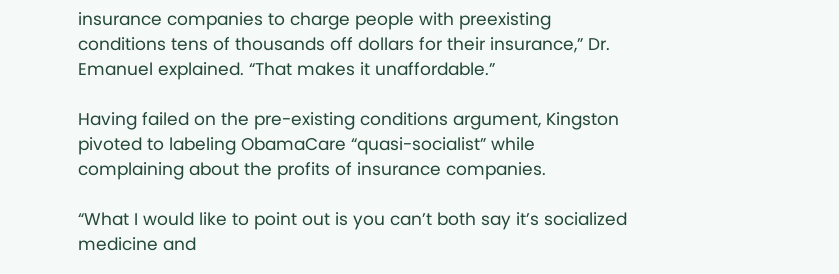insurance companies to charge people with preexisting conditions tens of thousands off dollars for their insurance,” Dr. Emanuel explained. “That makes it unaffordable.”

Having failed on the pre-existing conditions argument, Kingston pivoted to labeling ObamaCare “quasi-socialist” while complaining about the profits of insurance companies.

“What I would like to point out is you can’t both say it’s socialized medicine and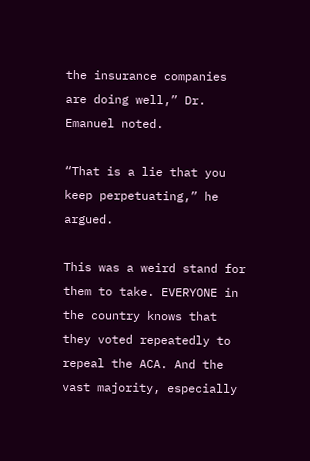the insurance companies are doing well,” Dr. Emanuel noted.

“That is a lie that you keep perpetuating,” he argued.

This was a weird stand for them to take. EVERYONE in the country knows that they voted repeatedly to repeal the ACA. And the vast majority, especially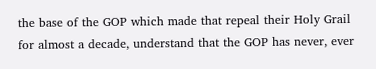the base of the GOP which made that repeal their Holy Grail for almost a decade, understand that the GOP has never, ever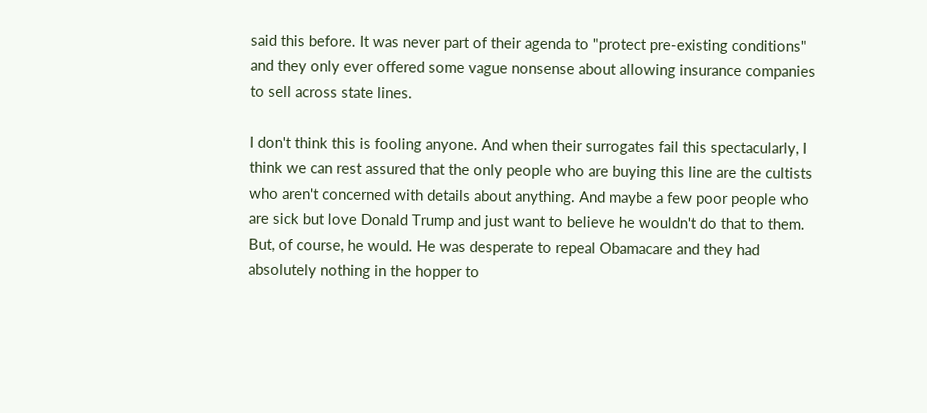said this before. It was never part of their agenda to "protect pre-existing conditions" and they only ever offered some vague nonsense about allowing insurance companies to sell across state lines.

I don't think this is fooling anyone. And when their surrogates fail this spectacularly, I think we can rest assured that the only people who are buying this line are the cultists who aren't concerned with details about anything. And maybe a few poor people who are sick but love Donald Trump and just want to believe he wouldn't do that to them. But, of course, he would. He was desperate to repeal Obamacare and they had absolutely nothing in the hopper to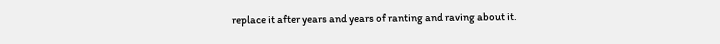replace it after years and years of ranting and raving about it.